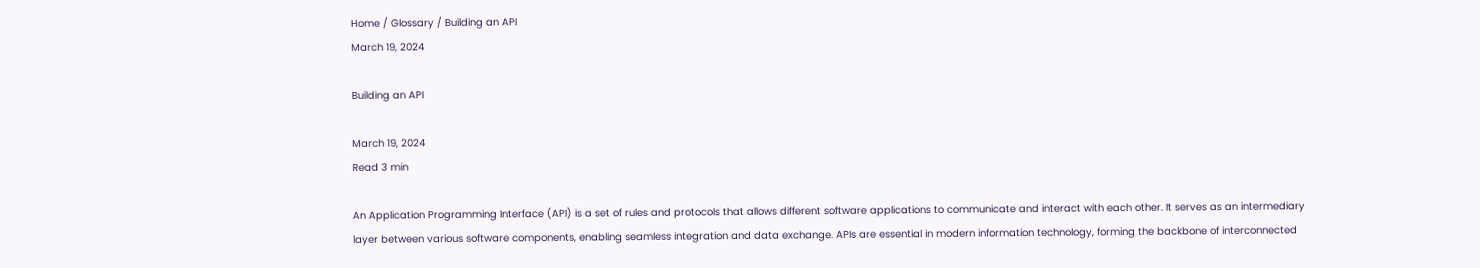Home / Glossary / Building an API
March 19, 2024

Building an API

March 19, 2024
Read 3 min

An Application Programming Interface (API) is a set of rules and protocols that allows different software applications to communicate and interact with each other. It serves as an intermediary layer between various software components, enabling seamless integration and data exchange. APIs are essential in modern information technology, forming the backbone of interconnected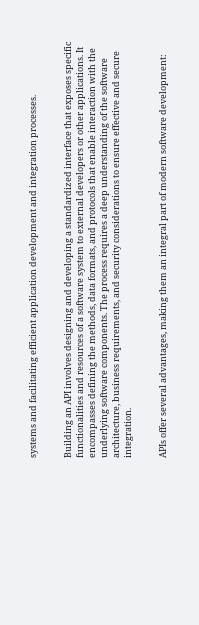systems and facilitating efficient application development and integration processes.


Building an API involves designing and developing a standardized interface that exposes specific functionalities and resources of a software system to external developers or other applications. It encompasses defining the methods, data formats, and protocols that enable interaction with the underlying software components. The process requires a deep understanding of the software architecture, business requirements, and security considerations to ensure effective and secure integration.


APIs offer several advantages, making them an integral part of modern software development: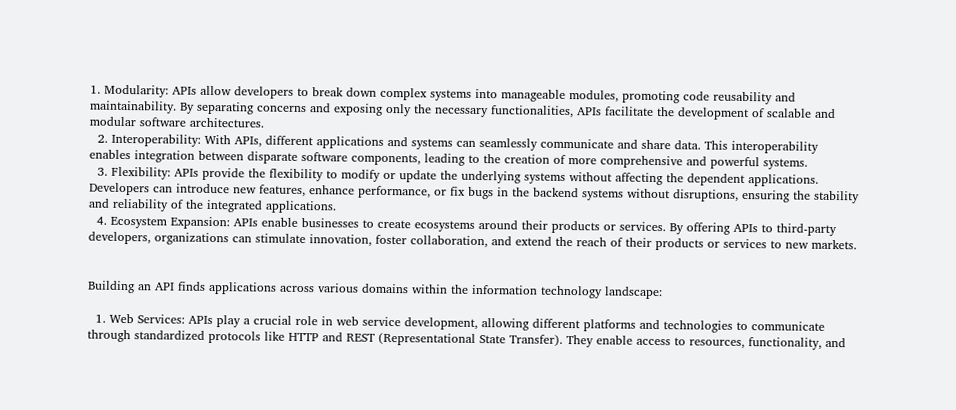1. Modularity: APIs allow developers to break down complex systems into manageable modules, promoting code reusability and maintainability. By separating concerns and exposing only the necessary functionalities, APIs facilitate the development of scalable and modular software architectures.
  2. Interoperability: With APIs, different applications and systems can seamlessly communicate and share data. This interoperability enables integration between disparate software components, leading to the creation of more comprehensive and powerful systems.
  3. Flexibility: APIs provide the flexibility to modify or update the underlying systems without affecting the dependent applications. Developers can introduce new features, enhance performance, or fix bugs in the backend systems without disruptions, ensuring the stability and reliability of the integrated applications.
  4. Ecosystem Expansion: APIs enable businesses to create ecosystems around their products or services. By offering APIs to third-party developers, organizations can stimulate innovation, foster collaboration, and extend the reach of their products or services to new markets.


Building an API finds applications across various domains within the information technology landscape:

  1. Web Services: APIs play a crucial role in web service development, allowing different platforms and technologies to communicate through standardized protocols like HTTP and REST (Representational State Transfer). They enable access to resources, functionality, and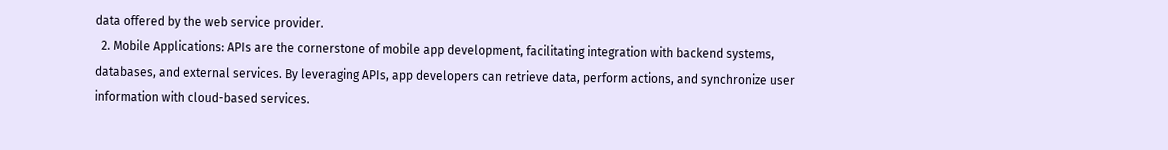data offered by the web service provider.
  2. Mobile Applications: APIs are the cornerstone of mobile app development, facilitating integration with backend systems, databases, and external services. By leveraging APIs, app developers can retrieve data, perform actions, and synchronize user information with cloud-based services.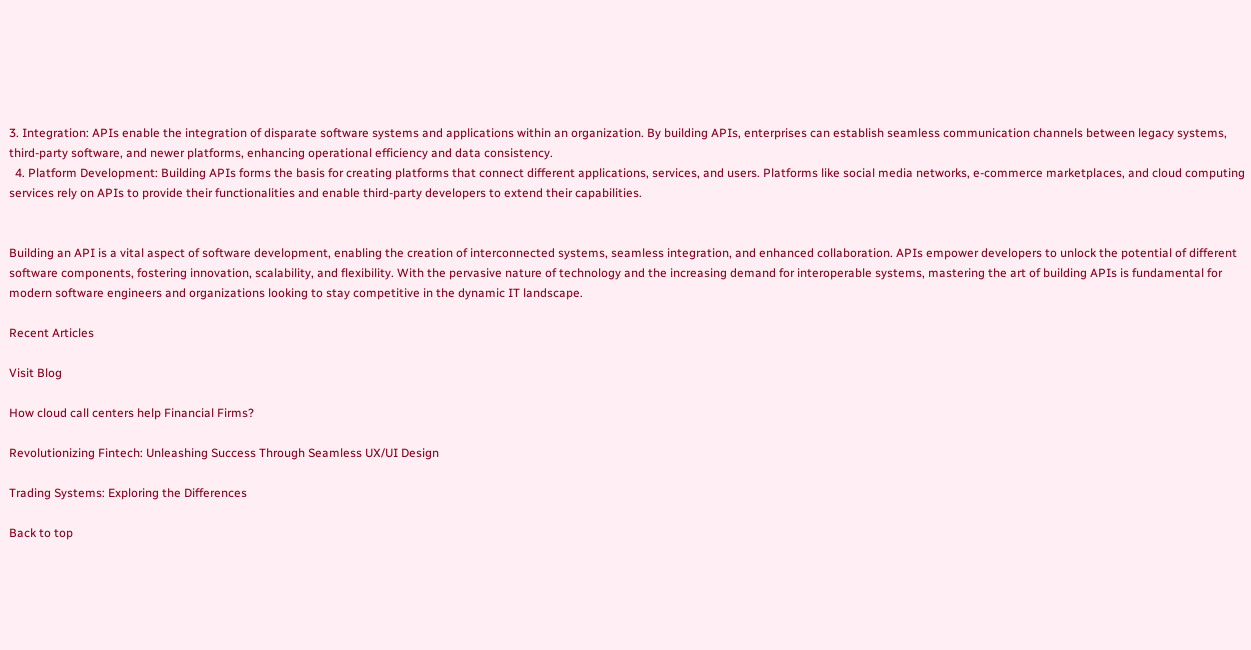3. Integration: APIs enable the integration of disparate software systems and applications within an organization. By building APIs, enterprises can establish seamless communication channels between legacy systems, third-party software, and newer platforms, enhancing operational efficiency and data consistency.
  4. Platform Development: Building APIs forms the basis for creating platforms that connect different applications, services, and users. Platforms like social media networks, e-commerce marketplaces, and cloud computing services rely on APIs to provide their functionalities and enable third-party developers to extend their capabilities.


Building an API is a vital aspect of software development, enabling the creation of interconnected systems, seamless integration, and enhanced collaboration. APIs empower developers to unlock the potential of different software components, fostering innovation, scalability, and flexibility. With the pervasive nature of technology and the increasing demand for interoperable systems, mastering the art of building APIs is fundamental for modern software engineers and organizations looking to stay competitive in the dynamic IT landscape.

Recent Articles

Visit Blog

How cloud call centers help Financial Firms?

Revolutionizing Fintech: Unleashing Success Through Seamless UX/UI Design

Trading Systems: Exploring the Differences

Back to top